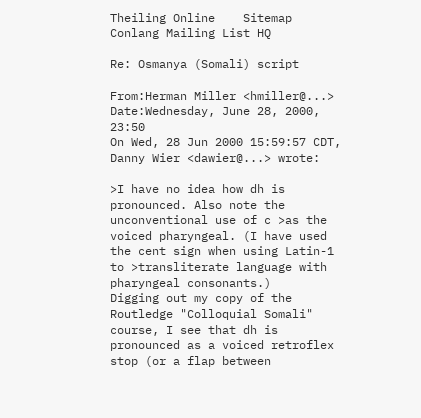Theiling Online    Sitemap    Conlang Mailing List HQ

Re: Osmanya (Somali) script

From:Herman Miller <hmiller@...>
Date:Wednesday, June 28, 2000, 23:50
On Wed, 28 Jun 2000 15:59:57 CDT, Danny Wier <dawier@...> wrote:

>I have no idea how dh is pronounced. Also note the unconventional use of c >as the voiced pharyngeal. (I have used the cent sign when using Latin-1 to >transliterate language with pharyngeal consonants.)
Digging out my copy of the Routledge "Colloquial Somali" course, I see that dh is pronounced as a voiced retroflex stop (or a flap between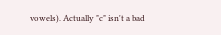vowels). Actually "c" isn't a bad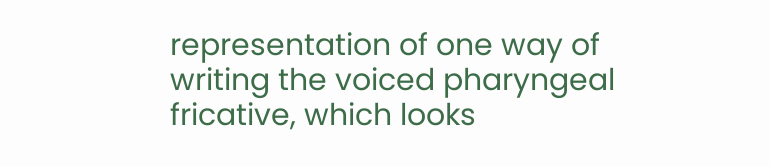representation of one way of writing the voiced pharyngeal fricative, which looks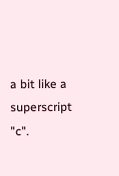a bit like a superscript "c".